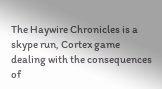The Haywire Chronicles is a skype run, Cortex game dealing with the consequences of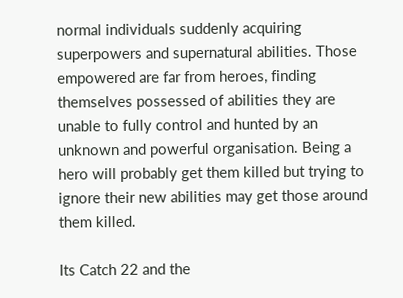normal individuals suddenly acquiring superpowers and supernatural abilities. Those empowered are far from heroes, finding themselves possessed of abilities they are unable to fully control and hunted by an unknown and powerful organisation. Being a hero will probably get them killed but trying to ignore their new abilities may get those around them killed.

Its Catch 22 and the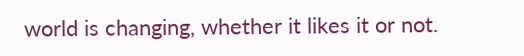world is changing, whether it likes it or not.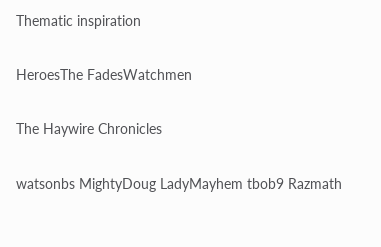Thematic inspiration

HeroesThe FadesWatchmen

The Haywire Chronicles

watsonbs MightyDoug LadyMayhem tbob9 Razmath